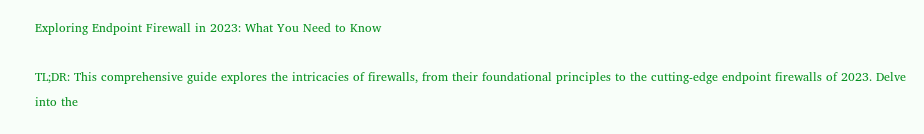Exploring Endpoint Firewall in 2023: What You Need to Know

TL;DR: This comprehensive guide explores the intricacies of firewalls, from their foundational principles to the cutting-edge endpoint firewalls of 2023. Delve into the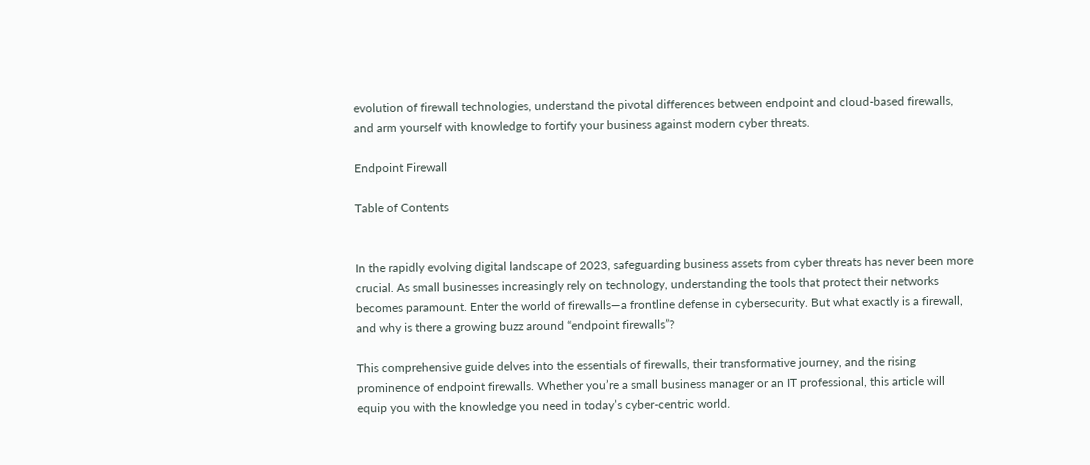evolution of firewall technologies, understand the pivotal differences between endpoint and cloud-based firewalls, and arm yourself with knowledge to fortify your business against modern cyber threats.

Endpoint Firewall

Table of Contents


In the rapidly evolving digital landscape of 2023, safeguarding business assets from cyber threats has never been more crucial. As small businesses increasingly rely on technology, understanding the tools that protect their networks becomes paramount. Enter the world of firewalls—a frontline defense in cybersecurity. But what exactly is a firewall, and why is there a growing buzz around “endpoint firewalls”?

This comprehensive guide delves into the essentials of firewalls, their transformative journey, and the rising prominence of endpoint firewalls. Whether you’re a small business manager or an IT professional, this article will equip you with the knowledge you need in today’s cyber-centric world.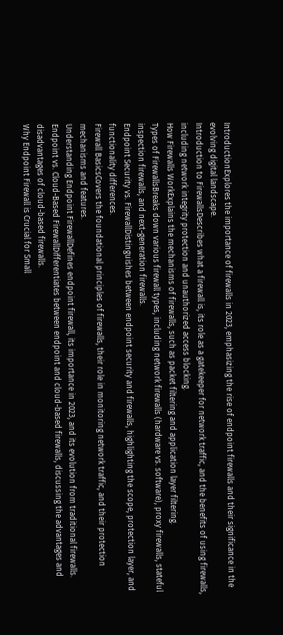IntroductionExplores the importance of firewalls in 2023, emphasizing the rise of endpoint firewalls and their significance in the evolving digital landscape.
Introduction to FirewallsDescribes what a firewall is, its role as a gatekeeper for network traffic, and the benefits of using firewalls, including network integrity protection and unauthorized access blocking.
How Firewalls WorkExplains the mechanisms of firewalls, such as packet filtering and application layer filtering.
Types of FirewallsBreaks down various firewall types, including network firewalls (hardware vs. software), proxy firewalls, stateful inspection firewalls, and next-generation firewalls.
Endpoint Security vs. FirewallDistinguishes between endpoint security and firewalls, highlighting the scope, protection layer, and functionality differences.
Firewall BasicsCovers the foundational principles of firewalls, their role in monitoring network traffic, and their protection mechanisms and features.
Understanding Endpoint FirewallDefines endpoint firewall, its importance in 2023, and its evolution from traditional firewalls.
Endpoint vs. Cloud-Based FirewallDifferentiates between endpoint and cloud-based firewalls, discussing the advantages and disadvantages of cloud-based firewalls.
Why Endpoint Firewall is Crucial for Small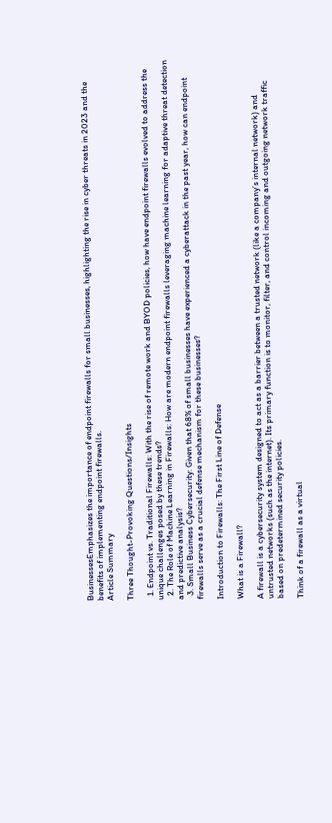BusinessesEmphasizes the importance of endpoint firewalls for small businesses, highlighting the rise in cyber threats in 2023 and the benefits of implementing endpoint firewalls.
Article Summary

Three Thought-Provoking Questions/Insights

  1. Endpoint vs. Traditional Firewalls: With the rise of remote work and BYOD policies, how have endpoint firewalls evolved to address the unique challenges posed by these trends?
  2. The Role of Machine Learning in Firewalls: How are modern endpoint firewalls leveraging machine learning for adaptive threat detection and predictive analysis?
  3. Small Business Cybersecurity: Given that 68% of small businesses have experienced a cyberattack in the past year, how can endpoint firewalls serve as a crucial defense mechanism for these businesses?

Introduction to Firewalls: The First Line of Defense

What is a Firewall?

A firewall is a cybersecurity system designed to act as a barrier between a trusted network (like a company’s internal network) and untrusted networks (such as the internet). Its primary function is to monitor, filter, and control incoming and outgoing network traffic based on predetermined security policies.

Think of a firewall as a virtual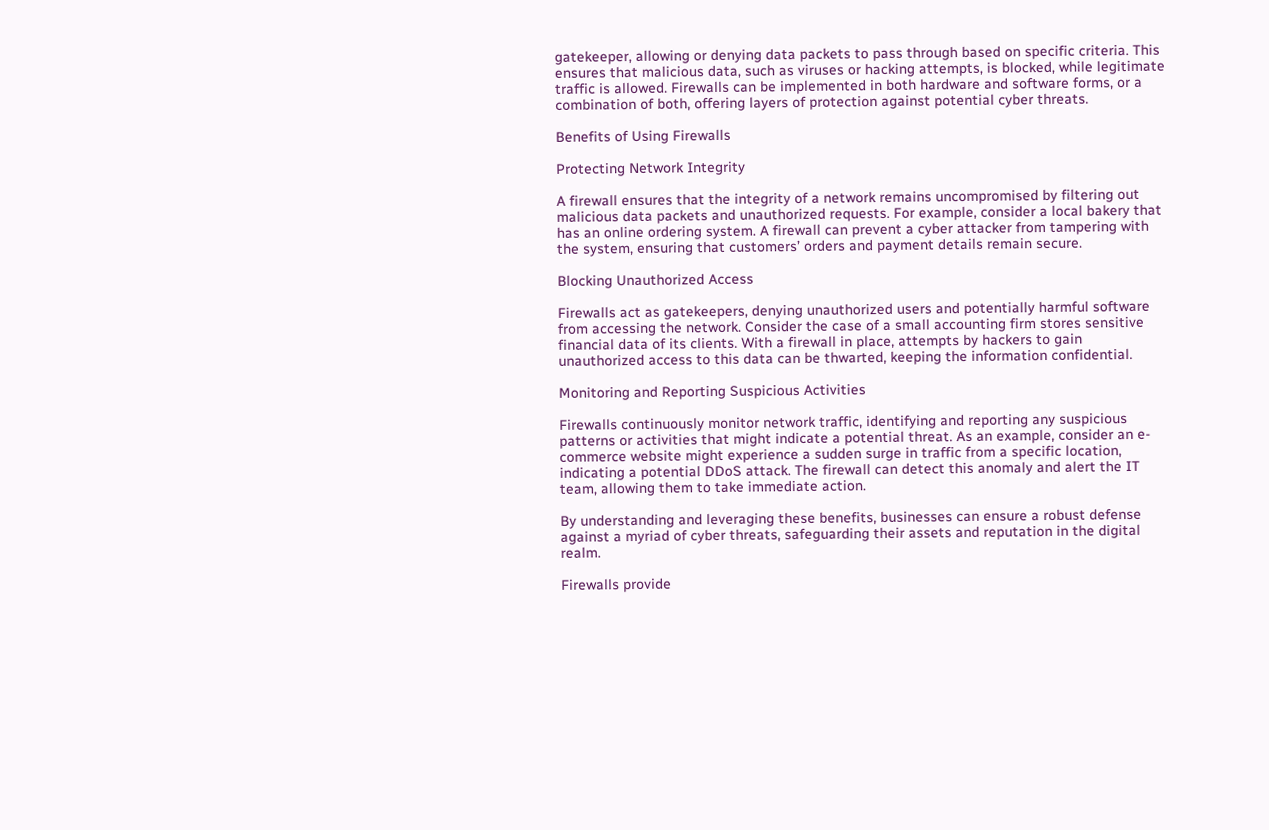gatekeeper, allowing or denying data packets to pass through based on specific criteria. This ensures that malicious data, such as viruses or hacking attempts, is blocked, while legitimate traffic is allowed. Firewalls can be implemented in both hardware and software forms, or a combination of both, offering layers of protection against potential cyber threats.

Benefits of Using Firewalls

Protecting Network Integrity

A firewall ensures that the integrity of a network remains uncompromised by filtering out malicious data packets and unauthorized requests. For example, consider a local bakery that has an online ordering system. A firewall can prevent a cyber attacker from tampering with the system, ensuring that customers’ orders and payment details remain secure.

Blocking Unauthorized Access

Firewalls act as gatekeepers, denying unauthorized users and potentially harmful software from accessing the network. Consider the case of a small accounting firm stores sensitive financial data of its clients. With a firewall in place, attempts by hackers to gain unauthorized access to this data can be thwarted, keeping the information confidential.

Monitoring and Reporting Suspicious Activities

Firewalls continuously monitor network traffic, identifying and reporting any suspicious patterns or activities that might indicate a potential threat. As an example, consider an e-commerce website might experience a sudden surge in traffic from a specific location, indicating a potential DDoS attack. The firewall can detect this anomaly and alert the IT team, allowing them to take immediate action.

By understanding and leveraging these benefits, businesses can ensure a robust defense against a myriad of cyber threats, safeguarding their assets and reputation in the digital realm.

Firewalls provide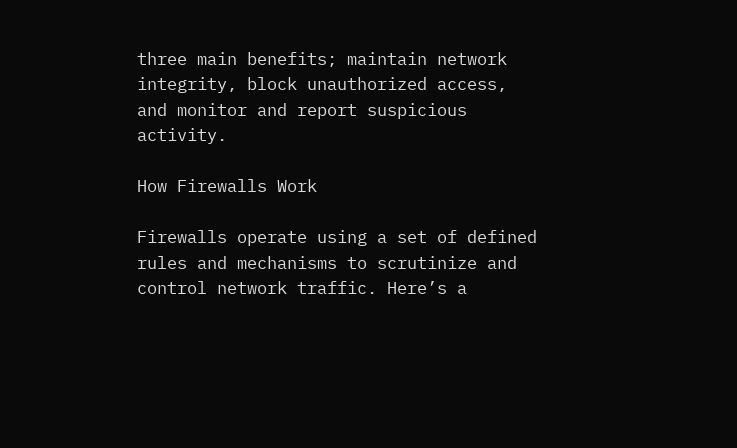three main benefits; maintain network integrity, block unauthorized access, and monitor and report suspicious activity.

How Firewalls Work

Firewalls operate using a set of defined rules and mechanisms to scrutinize and control network traffic. Here’s a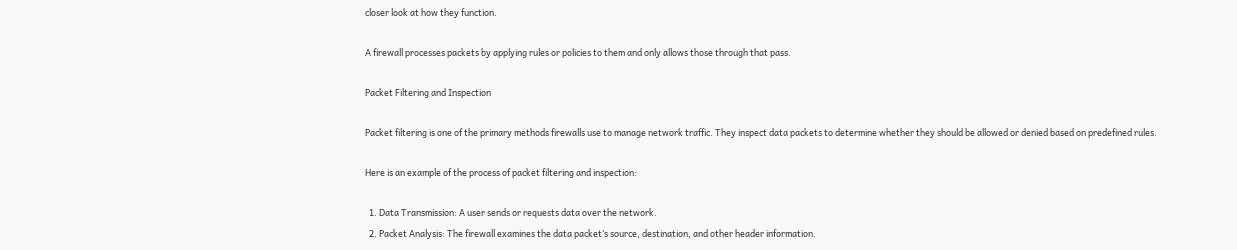closer look at how they function.

A firewall processes packets by applying rules or policies to them and only allows those through that pass.

Packet Filtering and Inspection

Packet filtering is one of the primary methods firewalls use to manage network traffic. They inspect data packets to determine whether they should be allowed or denied based on predefined rules.

Here is an example of the process of packet filtering and inspection:

  1. Data Transmission: A user sends or requests data over the network.
  2. Packet Analysis: The firewall examines the data packet’s source, destination, and other header information.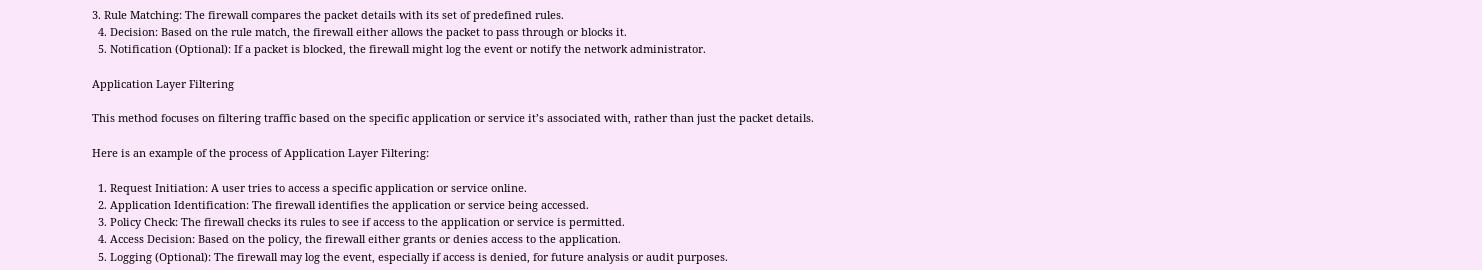3. Rule Matching: The firewall compares the packet details with its set of predefined rules.
  4. Decision: Based on the rule match, the firewall either allows the packet to pass through or blocks it.
  5. Notification (Optional): If a packet is blocked, the firewall might log the event or notify the network administrator.

Application Layer Filtering

This method focuses on filtering traffic based on the specific application or service it’s associated with, rather than just the packet details.

Here is an example of the process of Application Layer Filtering:

  1. Request Initiation: A user tries to access a specific application or service online.
  2. Application Identification: The firewall identifies the application or service being accessed.
  3. Policy Check: The firewall checks its rules to see if access to the application or service is permitted.
  4. Access Decision: Based on the policy, the firewall either grants or denies access to the application.
  5. Logging (Optional): The firewall may log the event, especially if access is denied, for future analysis or audit purposes.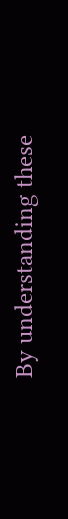By understanding these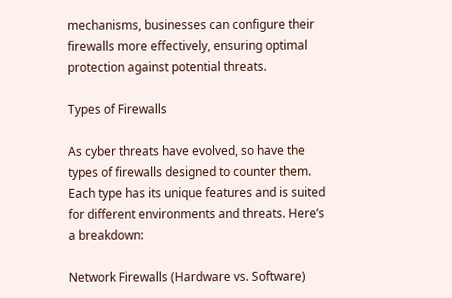mechanisms, businesses can configure their firewalls more effectively, ensuring optimal protection against potential threats.

Types of Firewalls

As cyber threats have evolved, so have the types of firewalls designed to counter them. Each type has its unique features and is suited for different environments and threats. Here’s a breakdown:

Network Firewalls (Hardware vs. Software)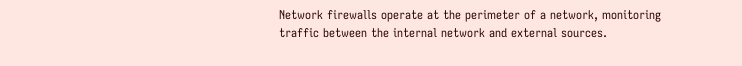Network firewalls operate at the perimeter of a network, monitoring traffic between the internal network and external sources.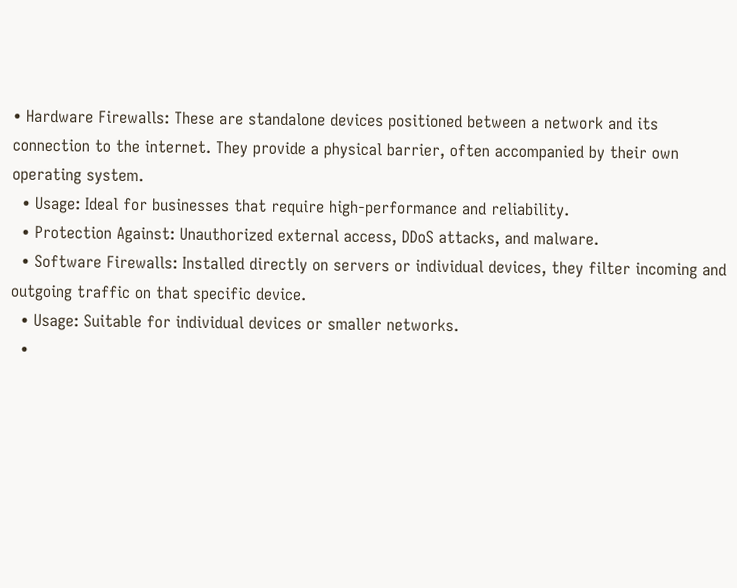• Hardware Firewalls: These are standalone devices positioned between a network and its connection to the internet. They provide a physical barrier, often accompanied by their own operating system.
  • Usage: Ideal for businesses that require high-performance and reliability.
  • Protection Against: Unauthorized external access, DDoS attacks, and malware.
  • Software Firewalls: Installed directly on servers or individual devices, they filter incoming and outgoing traffic on that specific device.
  • Usage: Suitable for individual devices or smaller networks.
  •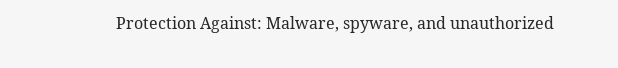Protection Against: Malware, spyware, and unauthorized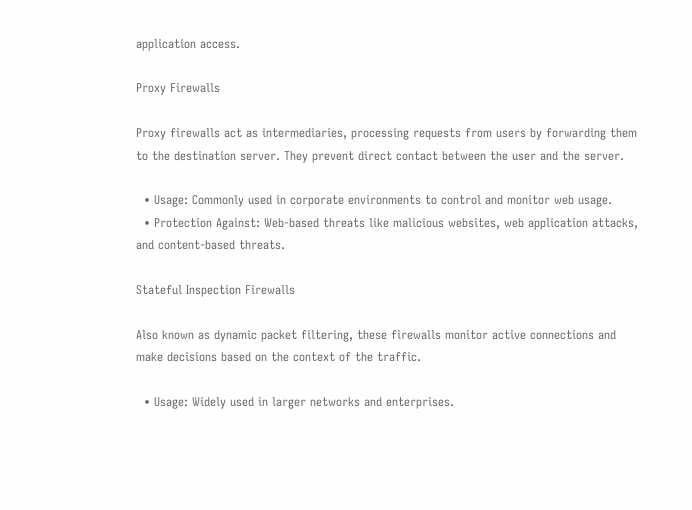application access.

Proxy Firewalls

Proxy firewalls act as intermediaries, processing requests from users by forwarding them to the destination server. They prevent direct contact between the user and the server.

  • Usage: Commonly used in corporate environments to control and monitor web usage.
  • Protection Against: Web-based threats like malicious websites, web application attacks, and content-based threats.

Stateful Inspection Firewalls

Also known as dynamic packet filtering, these firewalls monitor active connections and make decisions based on the context of the traffic.

  • Usage: Widely used in larger networks and enterprises.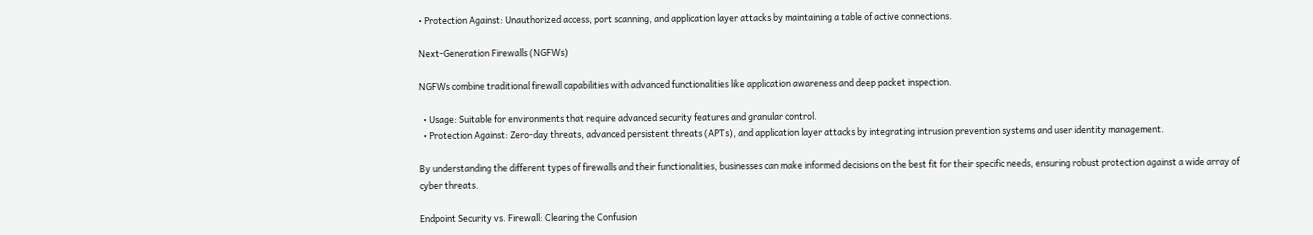• Protection Against: Unauthorized access, port scanning, and application layer attacks by maintaining a table of active connections.

Next-Generation Firewalls (NGFWs)

NGFWs combine traditional firewall capabilities with advanced functionalities like application awareness and deep packet inspection.

  • Usage: Suitable for environments that require advanced security features and granular control.
  • Protection Against: Zero-day threats, advanced persistent threats (APTs), and application layer attacks by integrating intrusion prevention systems and user identity management.

By understanding the different types of firewalls and their functionalities, businesses can make informed decisions on the best fit for their specific needs, ensuring robust protection against a wide array of cyber threats.

Endpoint Security vs. Firewall: Clearing the Confusion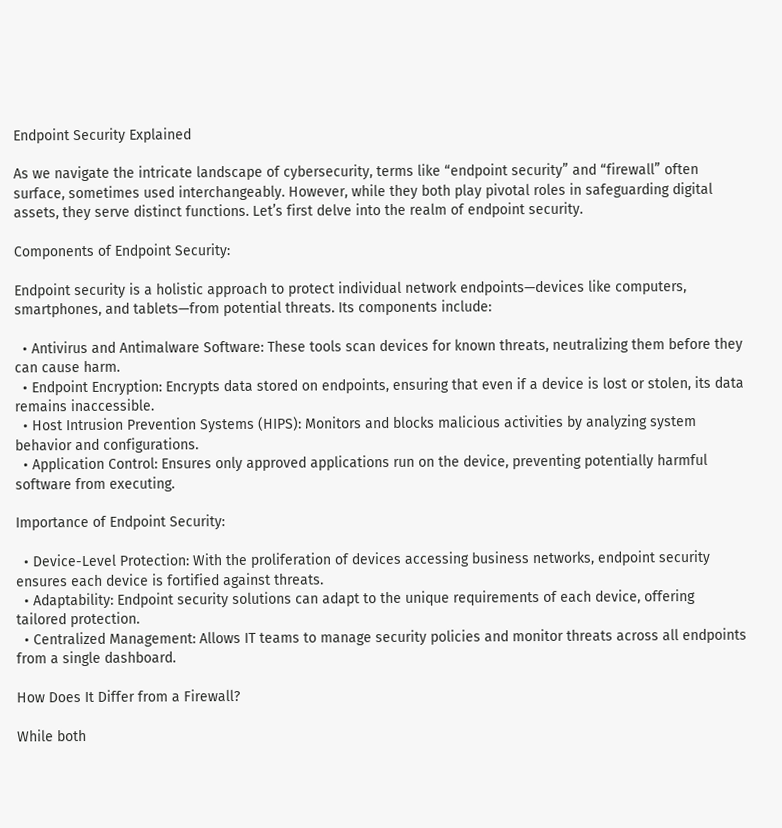Endpoint Security Explained

As we navigate the intricate landscape of cybersecurity, terms like “endpoint security” and “firewall” often surface, sometimes used interchangeably. However, while they both play pivotal roles in safeguarding digital assets, they serve distinct functions. Let’s first delve into the realm of endpoint security.

Components of Endpoint Security:

Endpoint security is a holistic approach to protect individual network endpoints—devices like computers, smartphones, and tablets—from potential threats. Its components include:

  • Antivirus and Antimalware Software: These tools scan devices for known threats, neutralizing them before they can cause harm.
  • Endpoint Encryption: Encrypts data stored on endpoints, ensuring that even if a device is lost or stolen, its data remains inaccessible.
  • Host Intrusion Prevention Systems (HIPS): Monitors and blocks malicious activities by analyzing system behavior and configurations.
  • Application Control: Ensures only approved applications run on the device, preventing potentially harmful software from executing.

Importance of Endpoint Security:

  • Device-Level Protection: With the proliferation of devices accessing business networks, endpoint security ensures each device is fortified against threats.
  • Adaptability: Endpoint security solutions can adapt to the unique requirements of each device, offering tailored protection.
  • Centralized Management: Allows IT teams to manage security policies and monitor threats across all endpoints from a single dashboard.

How Does It Differ from a Firewall?

While both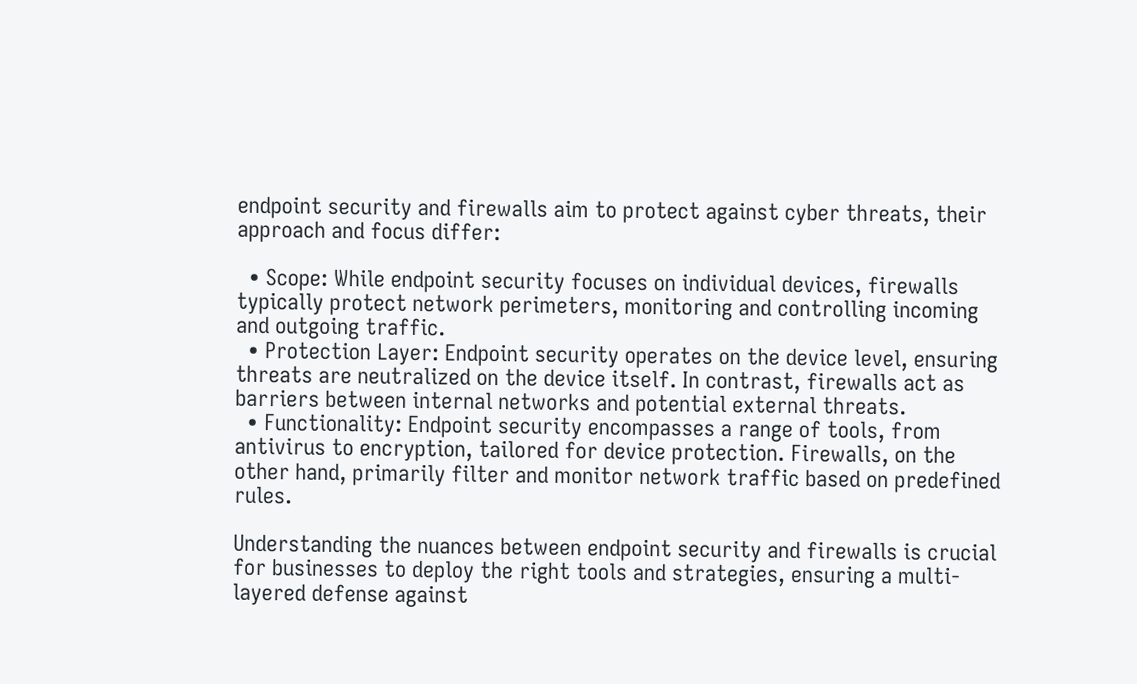endpoint security and firewalls aim to protect against cyber threats, their approach and focus differ:

  • Scope: While endpoint security focuses on individual devices, firewalls typically protect network perimeters, monitoring and controlling incoming and outgoing traffic.
  • Protection Layer: Endpoint security operates on the device level, ensuring threats are neutralized on the device itself. In contrast, firewalls act as barriers between internal networks and potential external threats.
  • Functionality: Endpoint security encompasses a range of tools, from antivirus to encryption, tailored for device protection. Firewalls, on the other hand, primarily filter and monitor network traffic based on predefined rules.

Understanding the nuances between endpoint security and firewalls is crucial for businesses to deploy the right tools and strategies, ensuring a multi-layered defense against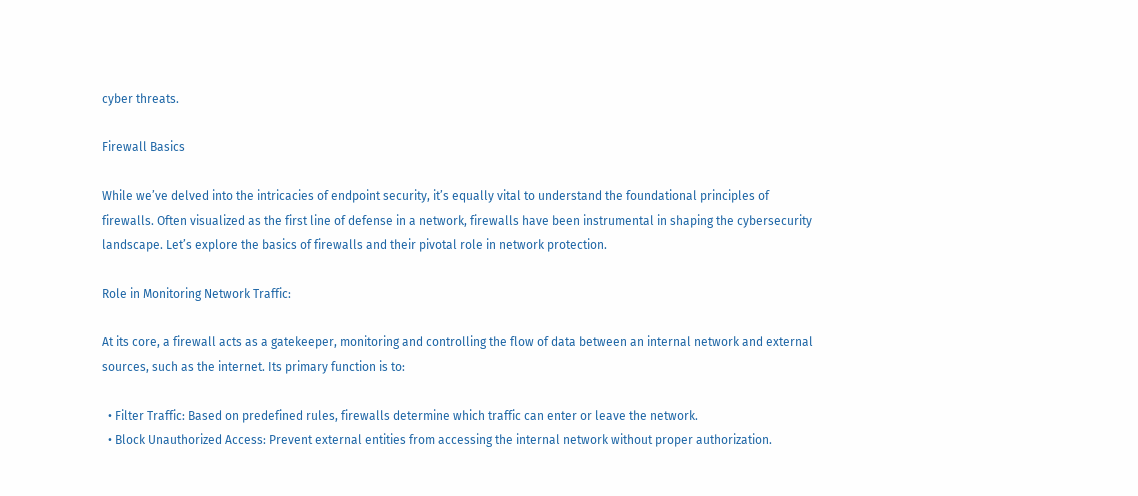cyber threats.

Firewall Basics

While we’ve delved into the intricacies of endpoint security, it’s equally vital to understand the foundational principles of firewalls. Often visualized as the first line of defense in a network, firewalls have been instrumental in shaping the cybersecurity landscape. Let’s explore the basics of firewalls and their pivotal role in network protection.

Role in Monitoring Network Traffic:

At its core, a firewall acts as a gatekeeper, monitoring and controlling the flow of data between an internal network and external sources, such as the internet. Its primary function is to:

  • Filter Traffic: Based on predefined rules, firewalls determine which traffic can enter or leave the network.
  • Block Unauthorized Access: Prevent external entities from accessing the internal network without proper authorization.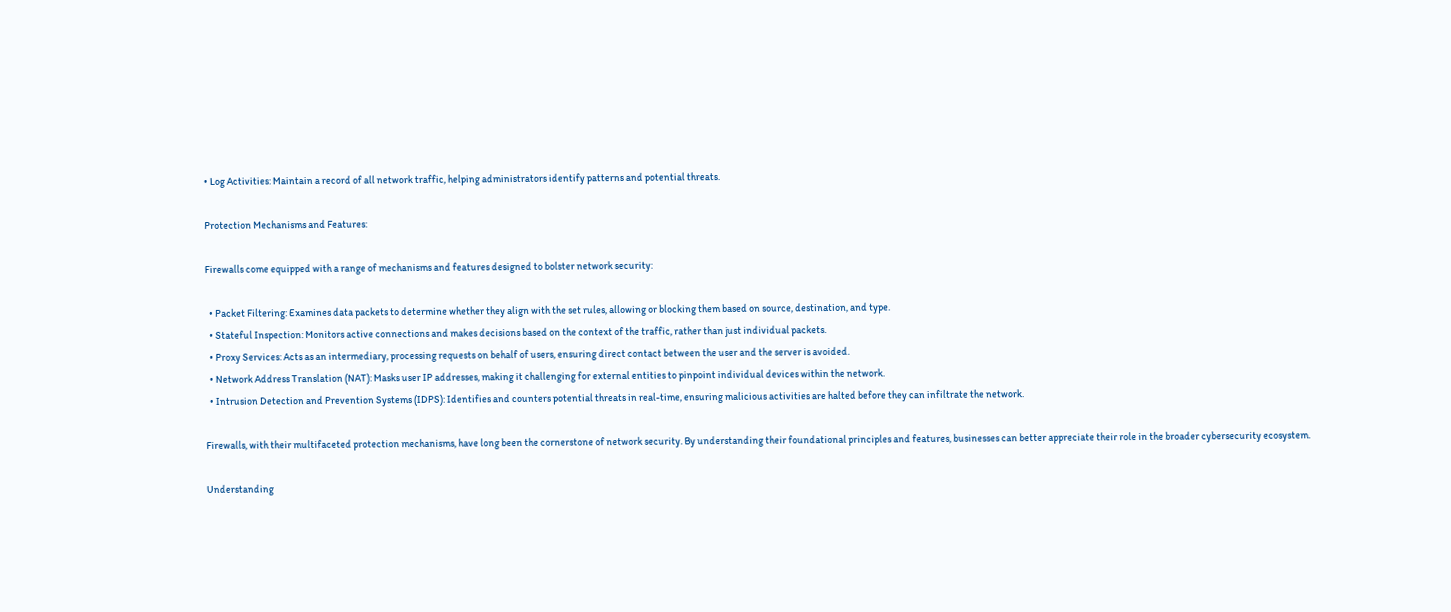• Log Activities: Maintain a record of all network traffic, helping administrators identify patterns and potential threats.

Protection Mechanisms and Features:

Firewalls come equipped with a range of mechanisms and features designed to bolster network security:

  • Packet Filtering: Examines data packets to determine whether they align with the set rules, allowing or blocking them based on source, destination, and type.
  • Stateful Inspection: Monitors active connections and makes decisions based on the context of the traffic, rather than just individual packets.
  • Proxy Services: Acts as an intermediary, processing requests on behalf of users, ensuring direct contact between the user and the server is avoided.
  • Network Address Translation (NAT): Masks user IP addresses, making it challenging for external entities to pinpoint individual devices within the network.
  • Intrusion Detection and Prevention Systems (IDPS): Identifies and counters potential threats in real-time, ensuring malicious activities are halted before they can infiltrate the network.

Firewalls, with their multifaceted protection mechanisms, have long been the cornerstone of network security. By understanding their foundational principles and features, businesses can better appreciate their role in the broader cybersecurity ecosystem.

Understanding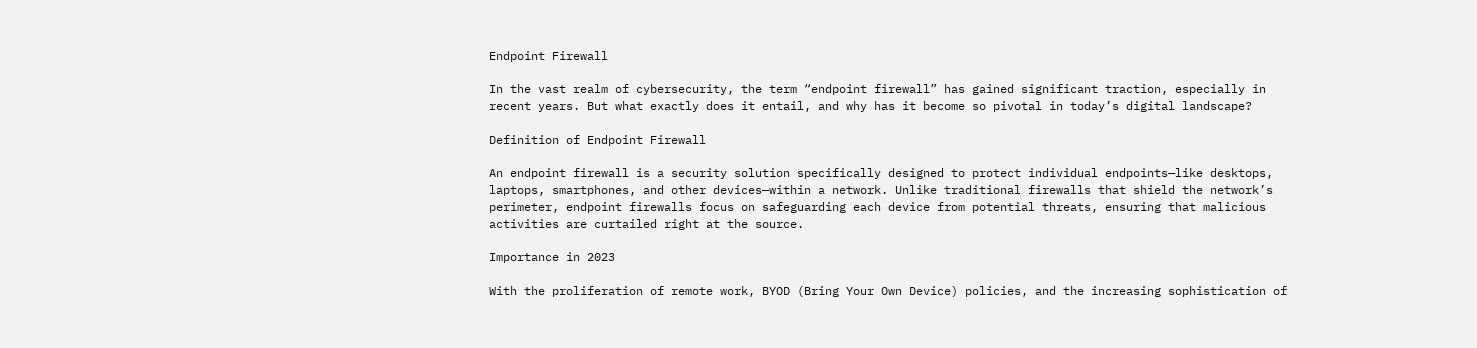Endpoint Firewall

In the vast realm of cybersecurity, the term “endpoint firewall” has gained significant traction, especially in recent years. But what exactly does it entail, and why has it become so pivotal in today’s digital landscape?

Definition of Endpoint Firewall

An endpoint firewall is a security solution specifically designed to protect individual endpoints—like desktops, laptops, smartphones, and other devices—within a network. Unlike traditional firewalls that shield the network’s perimeter, endpoint firewalls focus on safeguarding each device from potential threats, ensuring that malicious activities are curtailed right at the source.

Importance in 2023

With the proliferation of remote work, BYOD (Bring Your Own Device) policies, and the increasing sophistication of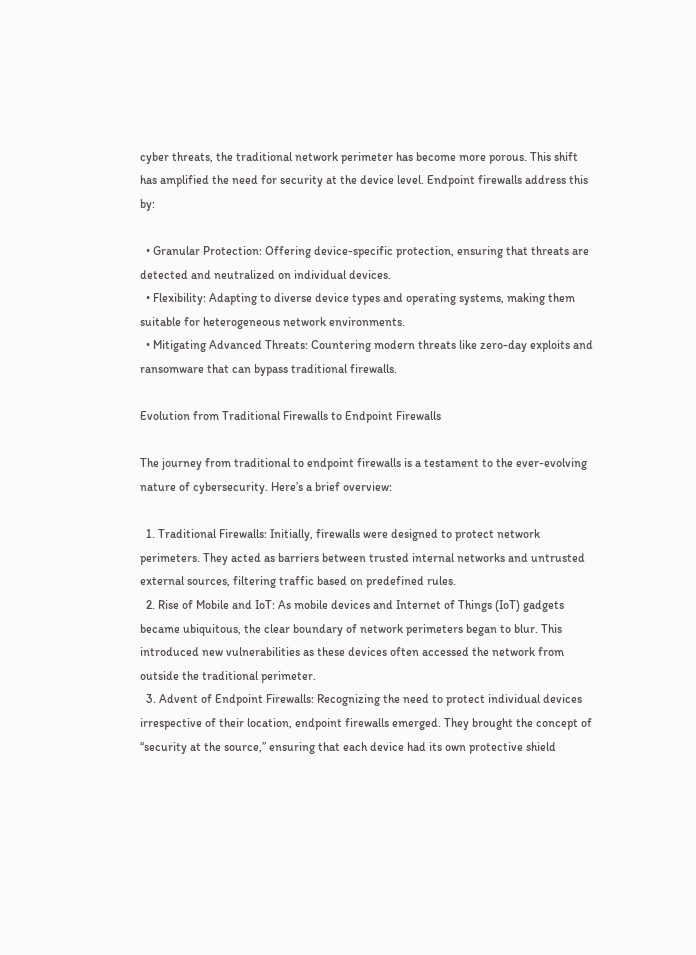cyber threats, the traditional network perimeter has become more porous. This shift has amplified the need for security at the device level. Endpoint firewalls address this by:

  • Granular Protection: Offering device-specific protection, ensuring that threats are detected and neutralized on individual devices.
  • Flexibility: Adapting to diverse device types and operating systems, making them suitable for heterogeneous network environments.
  • Mitigating Advanced Threats: Countering modern threats like zero-day exploits and ransomware that can bypass traditional firewalls.

Evolution from Traditional Firewalls to Endpoint Firewalls

The journey from traditional to endpoint firewalls is a testament to the ever-evolving nature of cybersecurity. Here’s a brief overview:

  1. Traditional Firewalls: Initially, firewalls were designed to protect network perimeters. They acted as barriers between trusted internal networks and untrusted external sources, filtering traffic based on predefined rules.
  2. Rise of Mobile and IoT: As mobile devices and Internet of Things (IoT) gadgets became ubiquitous, the clear boundary of network perimeters began to blur. This introduced new vulnerabilities as these devices often accessed the network from outside the traditional perimeter.
  3. Advent of Endpoint Firewalls: Recognizing the need to protect individual devices irrespective of their location, endpoint firewalls emerged. They brought the concept of “security at the source,” ensuring that each device had its own protective shield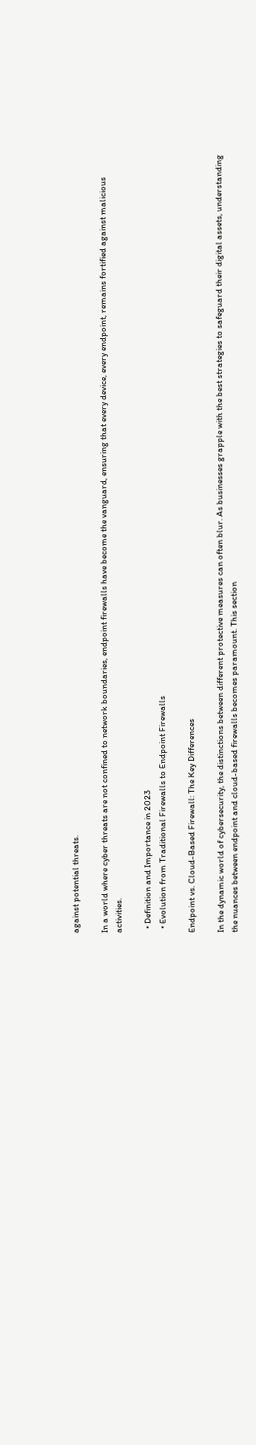against potential threats.

In a world where cyber threats are not confined to network boundaries, endpoint firewalls have become the vanguard, ensuring that every device, every endpoint, remains fortified against malicious activities.

  • Definition and Importance in 2023
  • Evolution from Traditional Firewalls to Endpoint Firewalls

Endpoint vs. Cloud-Based Firewall: The Key Differences

In the dynamic world of cybersecurity, the distinctions between different protective measures can often blur. As businesses grapple with the best strategies to safeguard their digital assets, understanding the nuances between endpoint and cloud-based firewalls becomes paramount. This section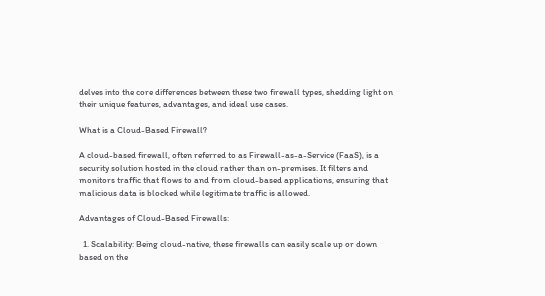delves into the core differences between these two firewall types, shedding light on their unique features, advantages, and ideal use cases.

What is a Cloud-Based Firewall?

A cloud-based firewall, often referred to as Firewall-as-a-Service (FaaS), is a security solution hosted in the cloud rather than on-premises. It filters and monitors traffic that flows to and from cloud-based applications, ensuring that malicious data is blocked while legitimate traffic is allowed.

Advantages of Cloud-Based Firewalls:

  1. Scalability: Being cloud-native, these firewalls can easily scale up or down based on the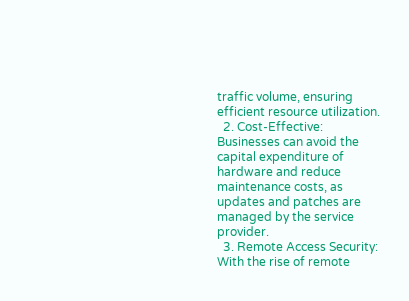traffic volume, ensuring efficient resource utilization.
  2. Cost-Effective: Businesses can avoid the capital expenditure of hardware and reduce maintenance costs, as updates and patches are managed by the service provider.
  3. Remote Access Security: With the rise of remote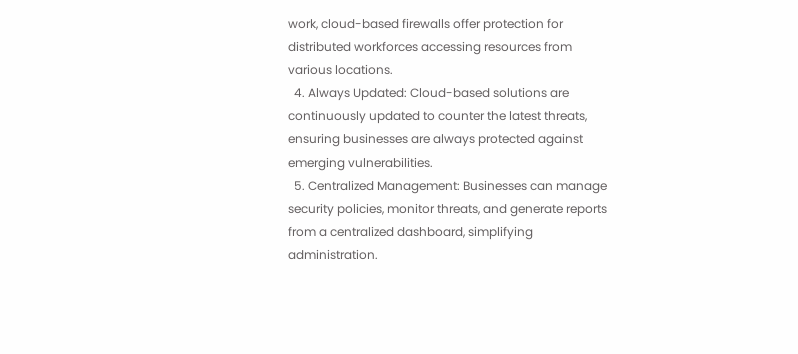work, cloud-based firewalls offer protection for distributed workforces accessing resources from various locations.
  4. Always Updated: Cloud-based solutions are continuously updated to counter the latest threats, ensuring businesses are always protected against emerging vulnerabilities.
  5. Centralized Management: Businesses can manage security policies, monitor threats, and generate reports from a centralized dashboard, simplifying administration.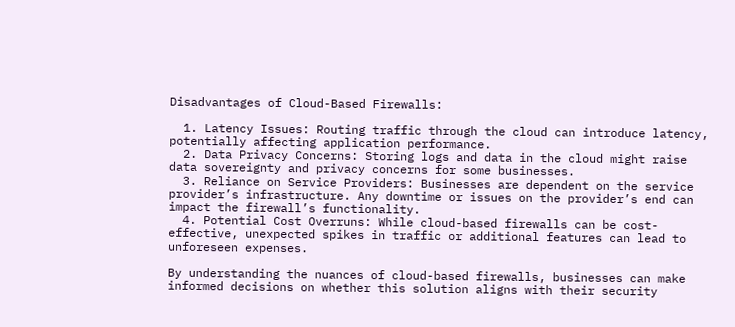Disadvantages of Cloud-Based Firewalls:

  1. Latency Issues: Routing traffic through the cloud can introduce latency, potentially affecting application performance.
  2. Data Privacy Concerns: Storing logs and data in the cloud might raise data sovereignty and privacy concerns for some businesses.
  3. Reliance on Service Providers: Businesses are dependent on the service provider’s infrastructure. Any downtime or issues on the provider’s end can impact the firewall’s functionality.
  4. Potential Cost Overruns: While cloud-based firewalls can be cost-effective, unexpected spikes in traffic or additional features can lead to unforeseen expenses.

By understanding the nuances of cloud-based firewalls, businesses can make informed decisions on whether this solution aligns with their security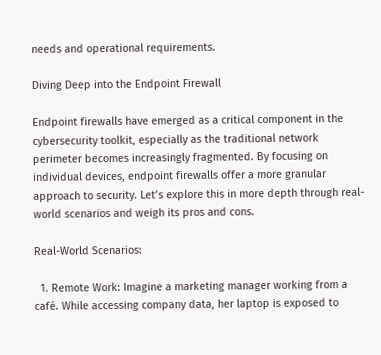needs and operational requirements.

Diving Deep into the Endpoint Firewall

Endpoint firewalls have emerged as a critical component in the cybersecurity toolkit, especially as the traditional network perimeter becomes increasingly fragmented. By focusing on individual devices, endpoint firewalls offer a more granular approach to security. Let’s explore this in more depth through real-world scenarios and weigh its pros and cons.

Real-World Scenarios:

  1. Remote Work: Imagine a marketing manager working from a café. While accessing company data, her laptop is exposed to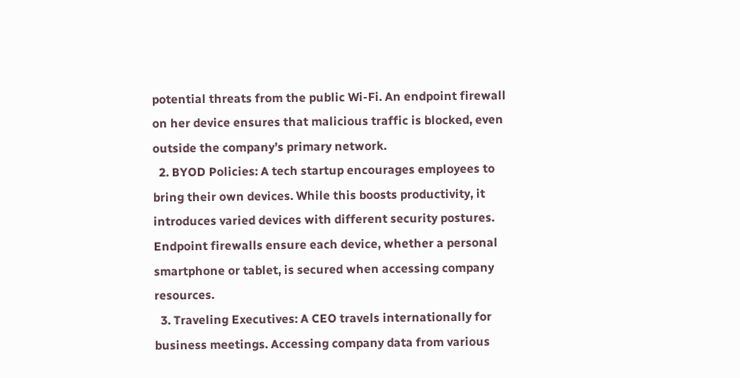potential threats from the public Wi-Fi. An endpoint firewall on her device ensures that malicious traffic is blocked, even outside the company’s primary network.
  2. BYOD Policies: A tech startup encourages employees to bring their own devices. While this boosts productivity, it introduces varied devices with different security postures. Endpoint firewalls ensure each device, whether a personal smartphone or tablet, is secured when accessing company resources.
  3. Traveling Executives: A CEO travels internationally for business meetings. Accessing company data from various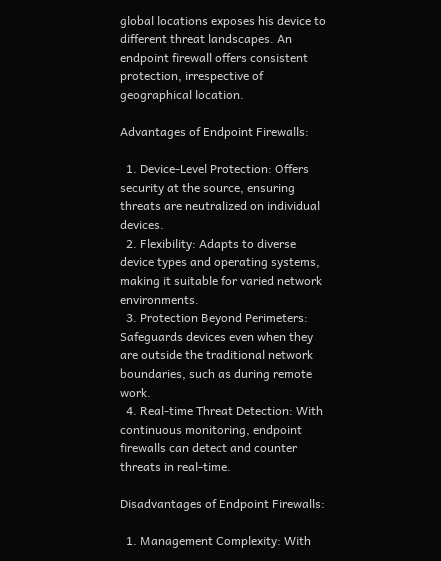global locations exposes his device to different threat landscapes. An endpoint firewall offers consistent protection, irrespective of geographical location.

Advantages of Endpoint Firewalls:

  1. Device-Level Protection: Offers security at the source, ensuring threats are neutralized on individual devices.
  2. Flexibility: Adapts to diverse device types and operating systems, making it suitable for varied network environments.
  3. Protection Beyond Perimeters: Safeguards devices even when they are outside the traditional network boundaries, such as during remote work.
  4. Real-time Threat Detection: With continuous monitoring, endpoint firewalls can detect and counter threats in real-time.

Disadvantages of Endpoint Firewalls:

  1. Management Complexity: With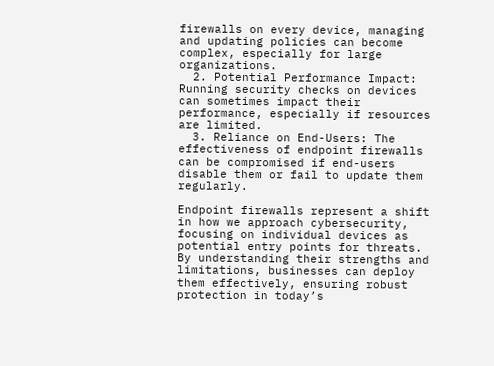firewalls on every device, managing and updating policies can become complex, especially for large organizations.
  2. Potential Performance Impact: Running security checks on devices can sometimes impact their performance, especially if resources are limited.
  3. Reliance on End-Users: The effectiveness of endpoint firewalls can be compromised if end-users disable them or fail to update them regularly.

Endpoint firewalls represent a shift in how we approach cybersecurity, focusing on individual devices as potential entry points for threats. By understanding their strengths and limitations, businesses can deploy them effectively, ensuring robust protection in today’s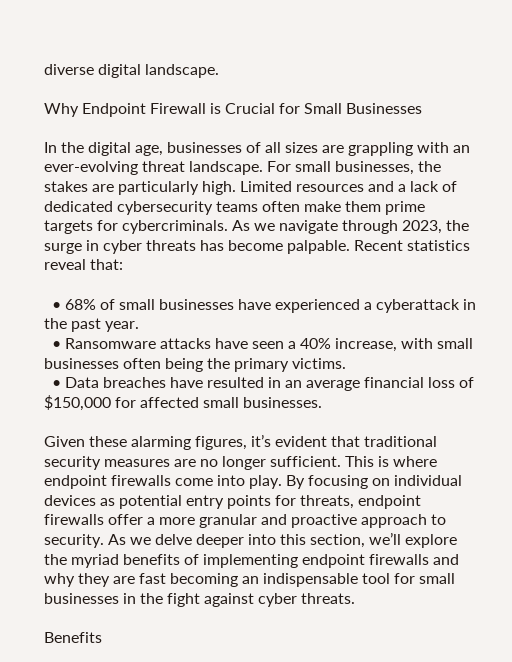diverse digital landscape.

Why Endpoint Firewall is Crucial for Small Businesses

In the digital age, businesses of all sizes are grappling with an ever-evolving threat landscape. For small businesses, the stakes are particularly high. Limited resources and a lack of dedicated cybersecurity teams often make them prime targets for cybercriminals. As we navigate through 2023, the surge in cyber threats has become palpable. Recent statistics reveal that:

  • 68% of small businesses have experienced a cyberattack in the past year.
  • Ransomware attacks have seen a 40% increase, with small businesses often being the primary victims.
  • Data breaches have resulted in an average financial loss of $150,000 for affected small businesses.

Given these alarming figures, it’s evident that traditional security measures are no longer sufficient. This is where endpoint firewalls come into play. By focusing on individual devices as potential entry points for threats, endpoint firewalls offer a more granular and proactive approach to security. As we delve deeper into this section, we’ll explore the myriad benefits of implementing endpoint firewalls and why they are fast becoming an indispensable tool for small businesses in the fight against cyber threats.

Benefits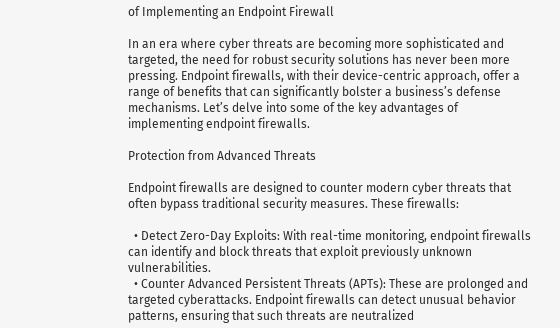of Implementing an Endpoint Firewall

In an era where cyber threats are becoming more sophisticated and targeted, the need for robust security solutions has never been more pressing. Endpoint firewalls, with their device-centric approach, offer a range of benefits that can significantly bolster a business’s defense mechanisms. Let’s delve into some of the key advantages of implementing endpoint firewalls.

Protection from Advanced Threats

Endpoint firewalls are designed to counter modern cyber threats that often bypass traditional security measures. These firewalls:

  • Detect Zero-Day Exploits: With real-time monitoring, endpoint firewalls can identify and block threats that exploit previously unknown vulnerabilities.
  • Counter Advanced Persistent Threats (APTs): These are prolonged and targeted cyberattacks. Endpoint firewalls can detect unusual behavior patterns, ensuring that such threats are neutralized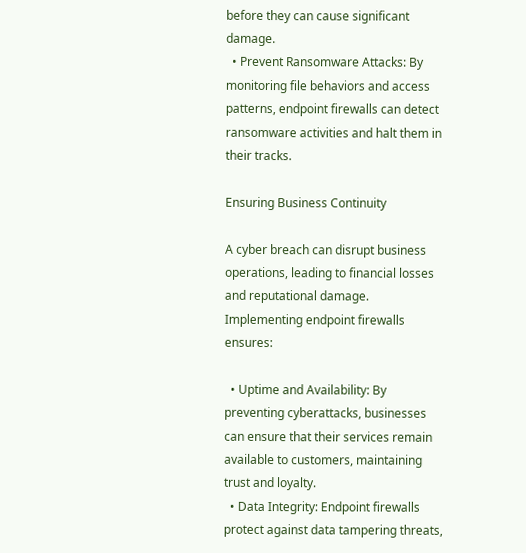before they can cause significant damage.
  • Prevent Ransomware Attacks: By monitoring file behaviors and access patterns, endpoint firewalls can detect ransomware activities and halt them in their tracks.

Ensuring Business Continuity

A cyber breach can disrupt business operations, leading to financial losses and reputational damage. Implementing endpoint firewalls ensures:

  • Uptime and Availability: By preventing cyberattacks, businesses can ensure that their services remain available to customers, maintaining trust and loyalty.
  • Data Integrity: Endpoint firewalls protect against data tampering threats,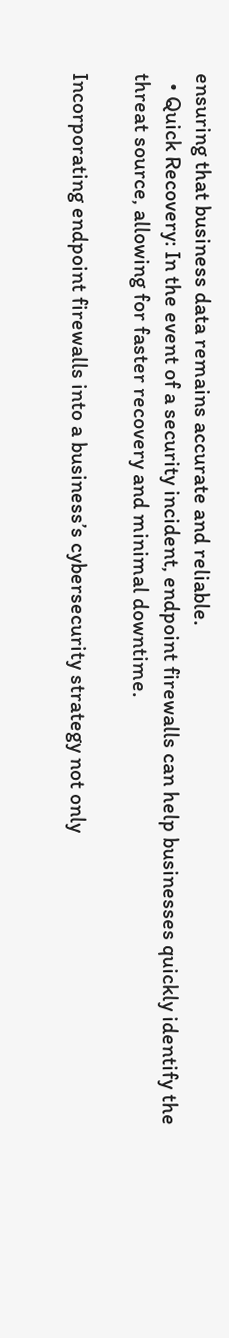ensuring that business data remains accurate and reliable.
  • Quick Recovery: In the event of a security incident, endpoint firewalls can help businesses quickly identify the threat source, allowing for faster recovery and minimal downtime.

Incorporating endpoint firewalls into a business’s cybersecurity strategy not only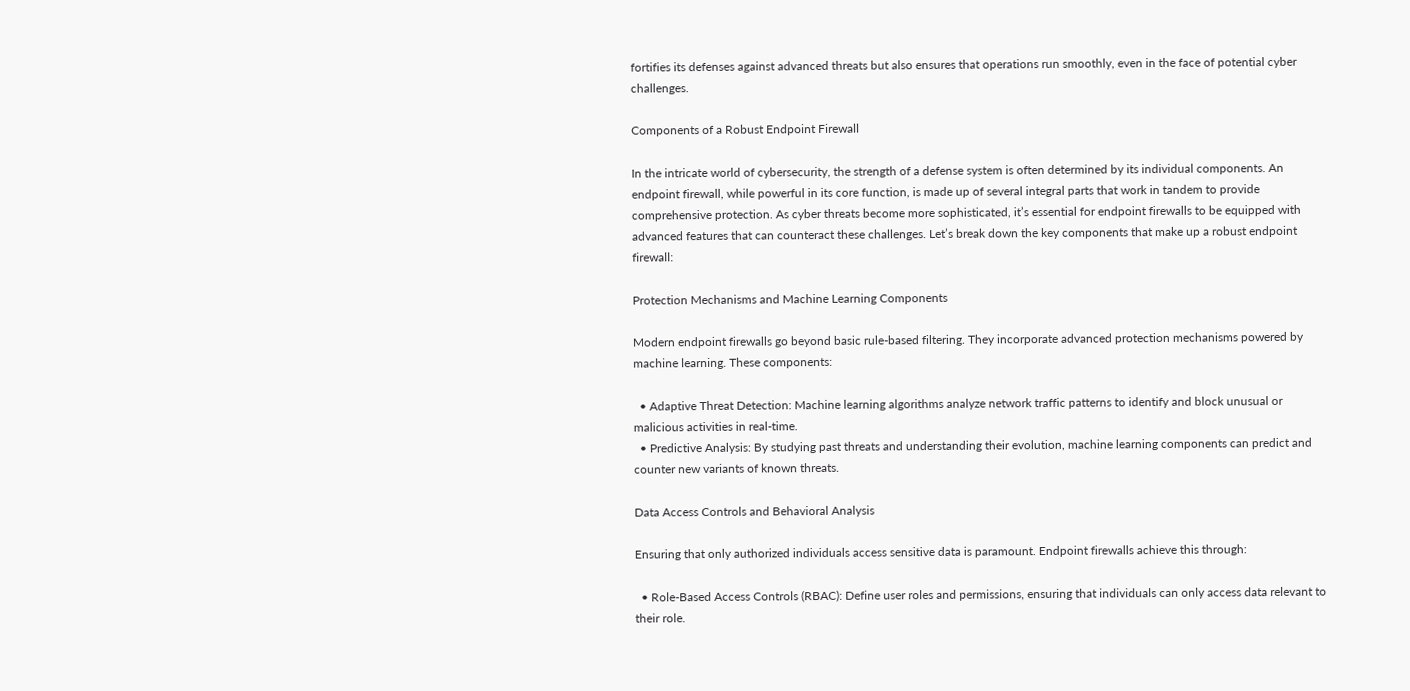fortifies its defenses against advanced threats but also ensures that operations run smoothly, even in the face of potential cyber challenges.

Components of a Robust Endpoint Firewall

In the intricate world of cybersecurity, the strength of a defense system is often determined by its individual components. An endpoint firewall, while powerful in its core function, is made up of several integral parts that work in tandem to provide comprehensive protection. As cyber threats become more sophisticated, it’s essential for endpoint firewalls to be equipped with advanced features that can counteract these challenges. Let’s break down the key components that make up a robust endpoint firewall:

Protection Mechanisms and Machine Learning Components

Modern endpoint firewalls go beyond basic rule-based filtering. They incorporate advanced protection mechanisms powered by machine learning. These components:

  • Adaptive Threat Detection: Machine learning algorithms analyze network traffic patterns to identify and block unusual or malicious activities in real-time.
  • Predictive Analysis: By studying past threats and understanding their evolution, machine learning components can predict and counter new variants of known threats.

Data Access Controls and Behavioral Analysis

Ensuring that only authorized individuals access sensitive data is paramount. Endpoint firewalls achieve this through:

  • Role-Based Access Controls (RBAC): Define user roles and permissions, ensuring that individuals can only access data relevant to their role.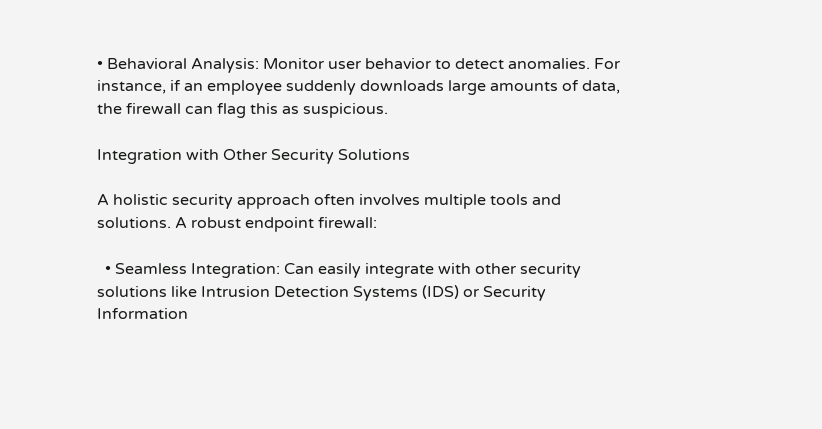• Behavioral Analysis: Monitor user behavior to detect anomalies. For instance, if an employee suddenly downloads large amounts of data, the firewall can flag this as suspicious.

Integration with Other Security Solutions

A holistic security approach often involves multiple tools and solutions. A robust endpoint firewall:

  • Seamless Integration: Can easily integrate with other security solutions like Intrusion Detection Systems (IDS) or Security Information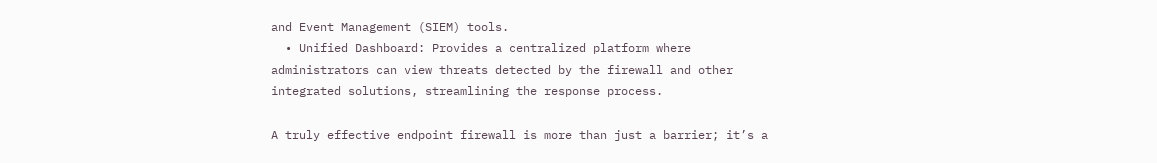and Event Management (SIEM) tools.
  • Unified Dashboard: Provides a centralized platform where administrators can view threats detected by the firewall and other integrated solutions, streamlining the response process.

A truly effective endpoint firewall is more than just a barrier; it’s a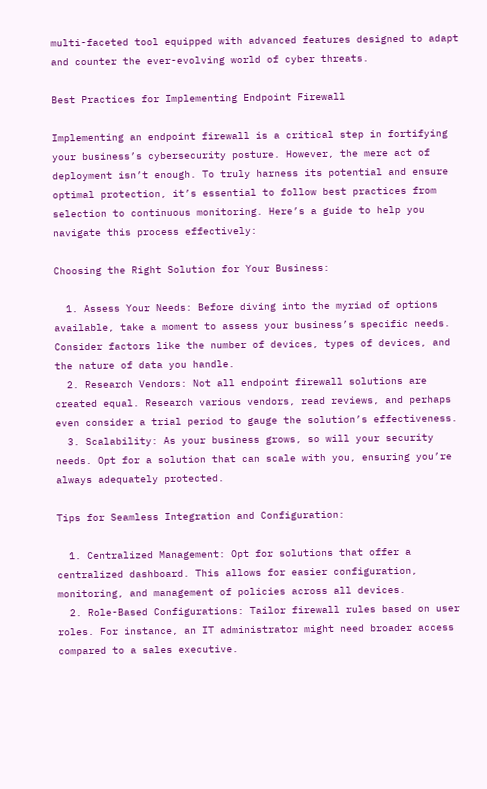multi-faceted tool equipped with advanced features designed to adapt and counter the ever-evolving world of cyber threats.

Best Practices for Implementing Endpoint Firewall

Implementing an endpoint firewall is a critical step in fortifying your business’s cybersecurity posture. However, the mere act of deployment isn’t enough. To truly harness its potential and ensure optimal protection, it’s essential to follow best practices from selection to continuous monitoring. Here’s a guide to help you navigate this process effectively:

Choosing the Right Solution for Your Business:

  1. Assess Your Needs: Before diving into the myriad of options available, take a moment to assess your business’s specific needs. Consider factors like the number of devices, types of devices, and the nature of data you handle.
  2. Research Vendors: Not all endpoint firewall solutions are created equal. Research various vendors, read reviews, and perhaps even consider a trial period to gauge the solution’s effectiveness.
  3. Scalability: As your business grows, so will your security needs. Opt for a solution that can scale with you, ensuring you’re always adequately protected.

Tips for Seamless Integration and Configuration:

  1. Centralized Management: Opt for solutions that offer a centralized dashboard. This allows for easier configuration, monitoring, and management of policies across all devices.
  2. Role-Based Configurations: Tailor firewall rules based on user roles. For instance, an IT administrator might need broader access compared to a sales executive.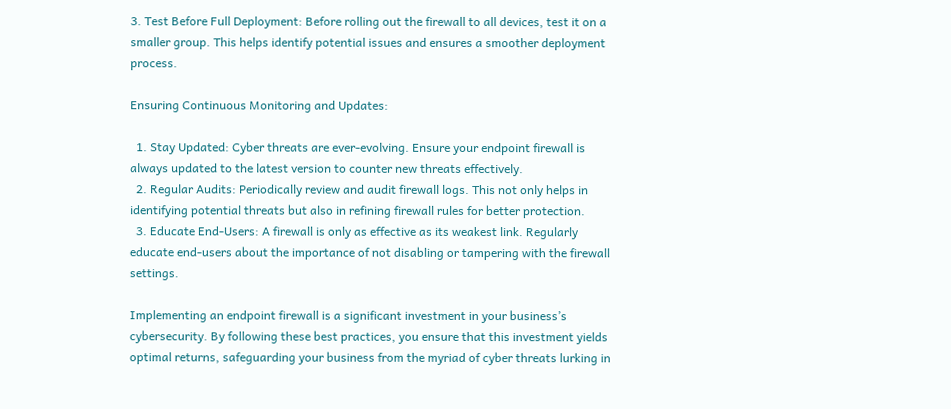3. Test Before Full Deployment: Before rolling out the firewall to all devices, test it on a smaller group. This helps identify potential issues and ensures a smoother deployment process.

Ensuring Continuous Monitoring and Updates:

  1. Stay Updated: Cyber threats are ever-evolving. Ensure your endpoint firewall is always updated to the latest version to counter new threats effectively.
  2. Regular Audits: Periodically review and audit firewall logs. This not only helps in identifying potential threats but also in refining firewall rules for better protection.
  3. Educate End-Users: A firewall is only as effective as its weakest link. Regularly educate end-users about the importance of not disabling or tampering with the firewall settings.

Implementing an endpoint firewall is a significant investment in your business’s cybersecurity. By following these best practices, you ensure that this investment yields optimal returns, safeguarding your business from the myriad of cyber threats lurking in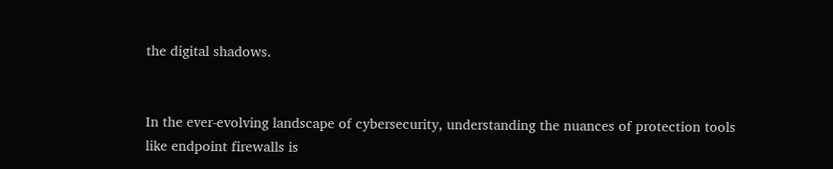the digital shadows.


In the ever-evolving landscape of cybersecurity, understanding the nuances of protection tools like endpoint firewalls is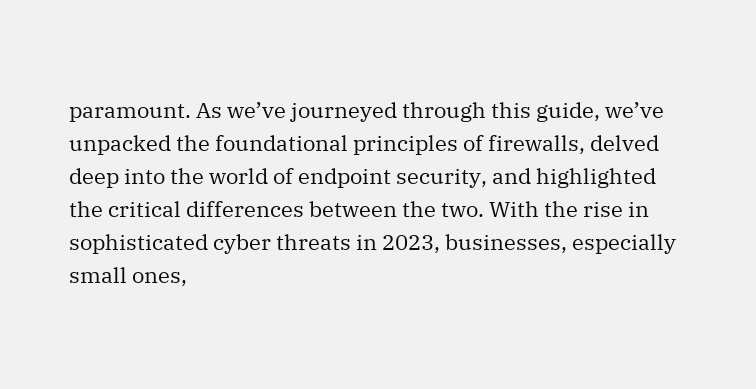paramount. As we’ve journeyed through this guide, we’ve unpacked the foundational principles of firewalls, delved deep into the world of endpoint security, and highlighted the critical differences between the two. With the rise in sophisticated cyber threats in 2023, businesses, especially small ones,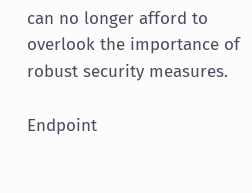can no longer afford to overlook the importance of robust security measures.

Endpoint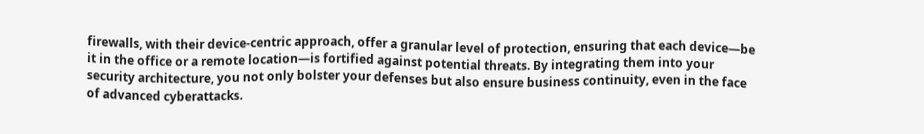firewalls, with their device-centric approach, offer a granular level of protection, ensuring that each device—be it in the office or a remote location—is fortified against potential threats. By integrating them into your security architecture, you not only bolster your defenses but also ensure business continuity, even in the face of advanced cyberattacks.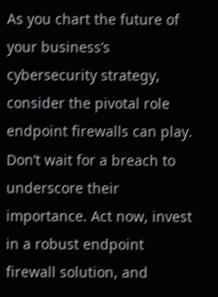As you chart the future of your business’s cybersecurity strategy, consider the pivotal role endpoint firewalls can play. Don’t wait for a breach to underscore their importance. Act now, invest in a robust endpoint firewall solution, and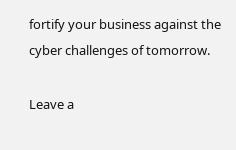fortify your business against the cyber challenges of tomorrow.

Leave a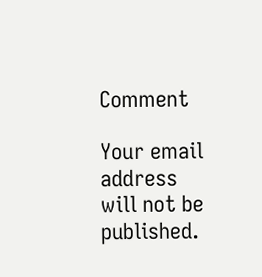Comment

Your email address will not be published.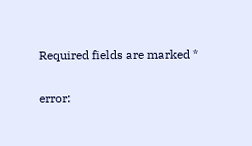Required fields are marked *

error: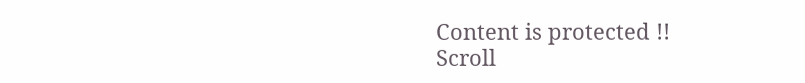Content is protected !!
Scroll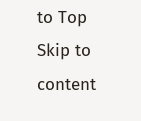to Top
Skip to content